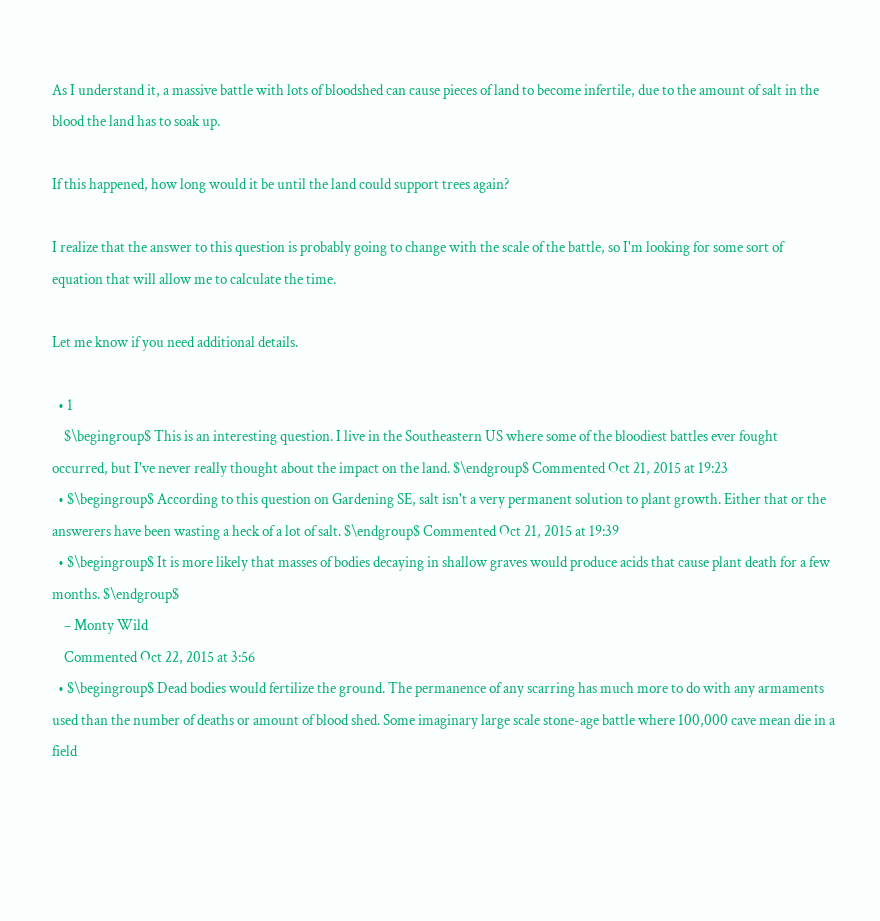As I understand it, a massive battle with lots of bloodshed can cause pieces of land to become infertile, due to the amount of salt in the blood the land has to soak up.

If this happened, how long would it be until the land could support trees again?

I realize that the answer to this question is probably going to change with the scale of the battle, so I'm looking for some sort of equation that will allow me to calculate the time.

Let me know if you need additional details.

  • 1
    $\begingroup$ This is an interesting question. I live in the Southeastern US where some of the bloodiest battles ever fought occurred, but I've never really thought about the impact on the land. $\endgroup$ Commented Oct 21, 2015 at 19:23
  • $\begingroup$ According to this question on Gardening SE, salt isn't a very permanent solution to plant growth. Either that or the answerers have been wasting a heck of a lot of salt. $\endgroup$ Commented Oct 21, 2015 at 19:39
  • $\begingroup$ It is more likely that masses of bodies decaying in shallow graves would produce acids that cause plant death for a few months. $\endgroup$
    – Monty Wild
    Commented Oct 22, 2015 at 3:56
  • $\begingroup$ Dead bodies would fertilize the ground. The permanence of any scarring has much more to do with any armaments used than the number of deaths or amount of blood shed. Some imaginary large scale stone-age battle where 100,000 cave mean die in a field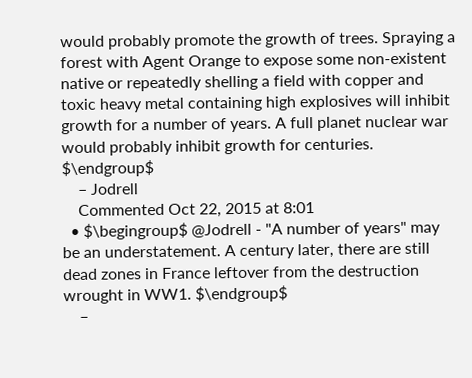would probably promote the growth of trees. Spraying a forest with Agent Orange to expose some non-existent native or repeatedly shelling a field with copper and toxic heavy metal containing high explosives will inhibit growth for a number of years. A full planet nuclear war would probably inhibit growth for centuries. $\endgroup$
    – Jodrell
    Commented Oct 22, 2015 at 8:01
  • $\begingroup$ @Jodrell - "A number of years" may be an understatement. A century later, there are still dead zones in France leftover from the destruction wrought in WW1. $\endgroup$
    –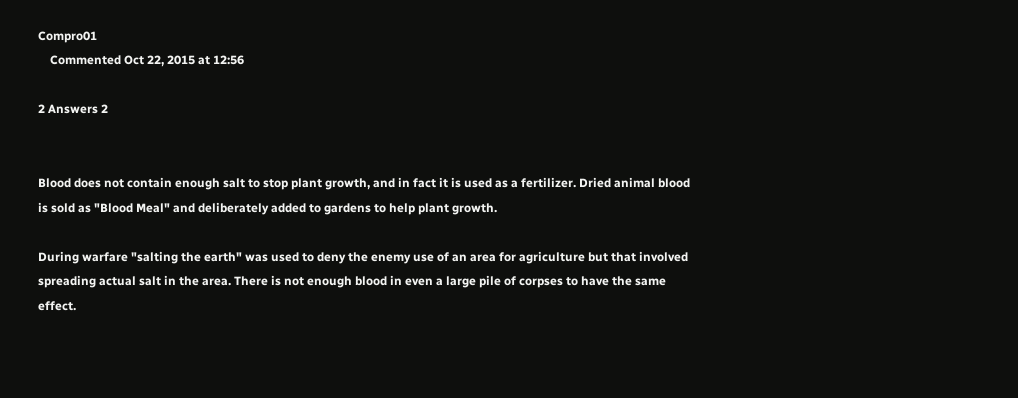Compro01
    Commented Oct 22, 2015 at 12:56

2 Answers 2


Blood does not contain enough salt to stop plant growth, and in fact it is used as a fertilizer. Dried animal blood is sold as "Blood Meal" and deliberately added to gardens to help plant growth.

During warfare "salting the earth" was used to deny the enemy use of an area for agriculture but that involved spreading actual salt in the area. There is not enough blood in even a large pile of corpses to have the same effect.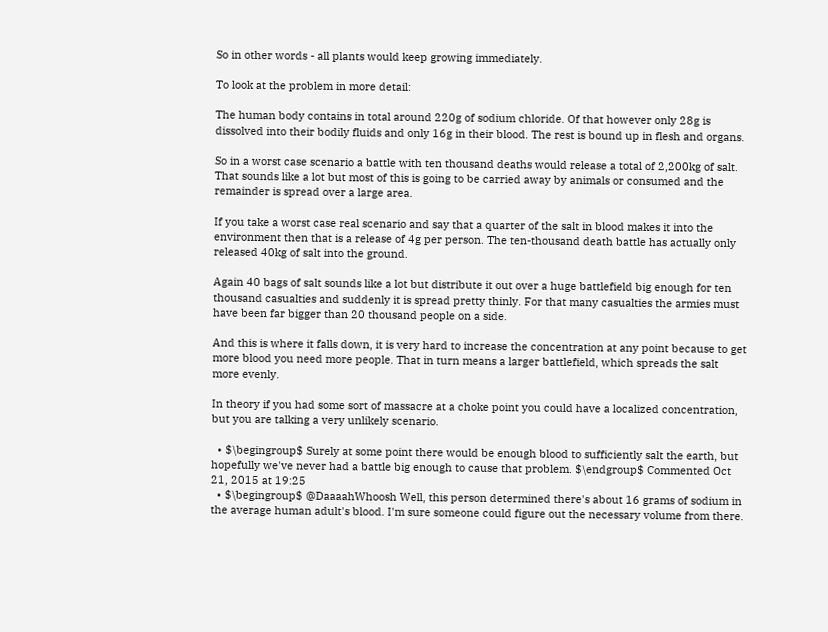So in other words - all plants would keep growing immediately.

To look at the problem in more detail:

The human body contains in total around 220g of sodium chloride. Of that however only 28g is dissolved into their bodily fluids and only 16g in their blood. The rest is bound up in flesh and organs.

So in a worst case scenario a battle with ten thousand deaths would release a total of 2,200kg of salt. That sounds like a lot but most of this is going to be carried away by animals or consumed and the remainder is spread over a large area.

If you take a worst case real scenario and say that a quarter of the salt in blood makes it into the environment then that is a release of 4g per person. The ten-thousand death battle has actually only released 40kg of salt into the ground.

Again 40 bags of salt sounds like a lot but distribute it out over a huge battlefield big enough for ten thousand casualties and suddenly it is spread pretty thinly. For that many casualties the armies must have been far bigger than 20 thousand people on a side.

And this is where it falls down, it is very hard to increase the concentration at any point because to get more blood you need more people. That in turn means a larger battlefield, which spreads the salt more evenly.

In theory if you had some sort of massacre at a choke point you could have a localized concentration, but you are talking a very unlikely scenario.

  • $\begingroup$ Surely at some point there would be enough blood to sufficiently salt the earth, but hopefully we've never had a battle big enough to cause that problem. $\endgroup$ Commented Oct 21, 2015 at 19:25
  • $\begingroup$ @DaaaahWhoosh Well, this person determined there's about 16 grams of sodium in the average human adult's blood. I'm sure someone could figure out the necessary volume from there.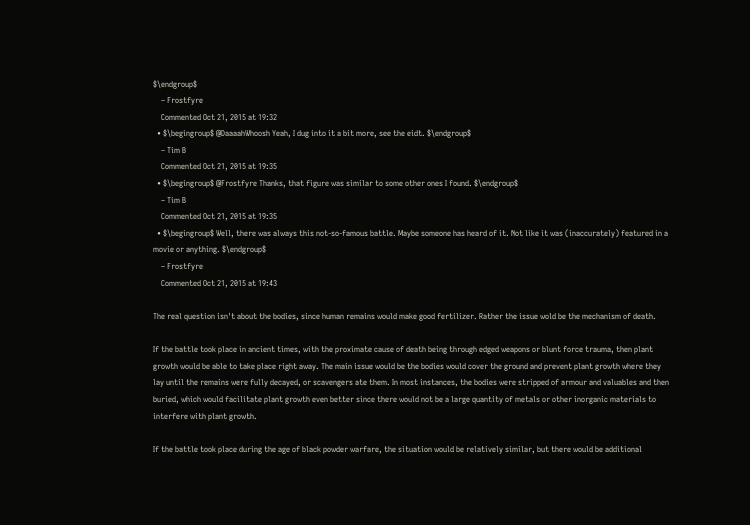$\endgroup$
    – Frostfyre
    Commented Oct 21, 2015 at 19:32
  • $\begingroup$ @DaaaahWhoosh Yeah, I dug into it a bit more, see the eidt. $\endgroup$
    – Tim B
    Commented Oct 21, 2015 at 19:35
  • $\begingroup$ @Frostfyre Thanks, that figure was similar to some other ones I found. $\endgroup$
    – Tim B
    Commented Oct 21, 2015 at 19:35
  • $\begingroup$ Well, there was always this not-so-famous battle. Maybe someone has heard of it. Not like it was (inaccurately) featured in a movie or anything. $\endgroup$
    – Frostfyre
    Commented Oct 21, 2015 at 19:43

The real question isn't about the bodies, since human remains would make good fertilizer. Rather the issue wold be the mechanism of death.

If the battle took place in ancient times, with the proximate cause of death being through edged weapons or blunt force trauma, then plant growth would be able to take place right away. The main issue would be the bodies would cover the ground and prevent plant growth where they lay until the remains were fully decayed, or scavengers ate them. In most instances, the bodies were stripped of armour and valuables and then buried, which would facilitate plant growth even better since there would not be a large quantity of metals or other inorganic materials to interfere with plant growth.

If the battle took place during the age of black powder warfare, the situation would be relatively similar, but there would be additional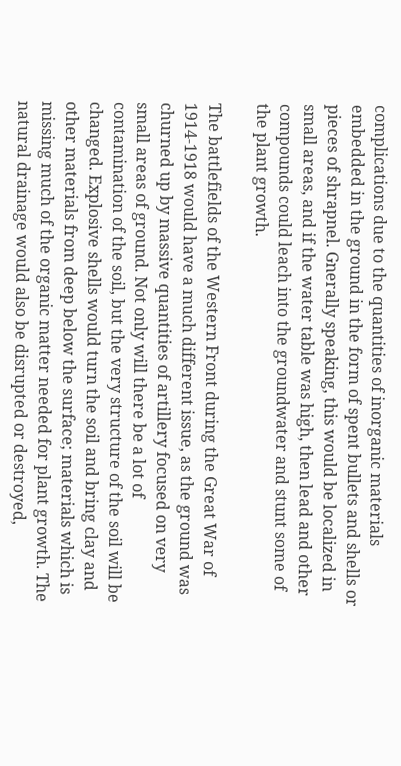complications due to the quantities of inorganic materials embedded in the ground in the form of spent bullets and shells or pieces of shrapnel. Gnerally speaking, this would be localized in small areas, and if the water table was high, then lead and other compounds could leach into the groundwater and stunt some of the plant growth.

The battlefields of the Western Front during the Great War of 1914-1918 would have a much different issue, as the ground was churned up by massive quantities of artillery focused on very small areas of ground. Not only will there be a lot of contamination of the soil, but the very structure of the soil will be changed. Explosive shells would turn the soil and bring clay and other materials from deep below the surface; materials which is missing much of the organic matter needed for plant growth. The natural drainage would also be disrupted or destroyed,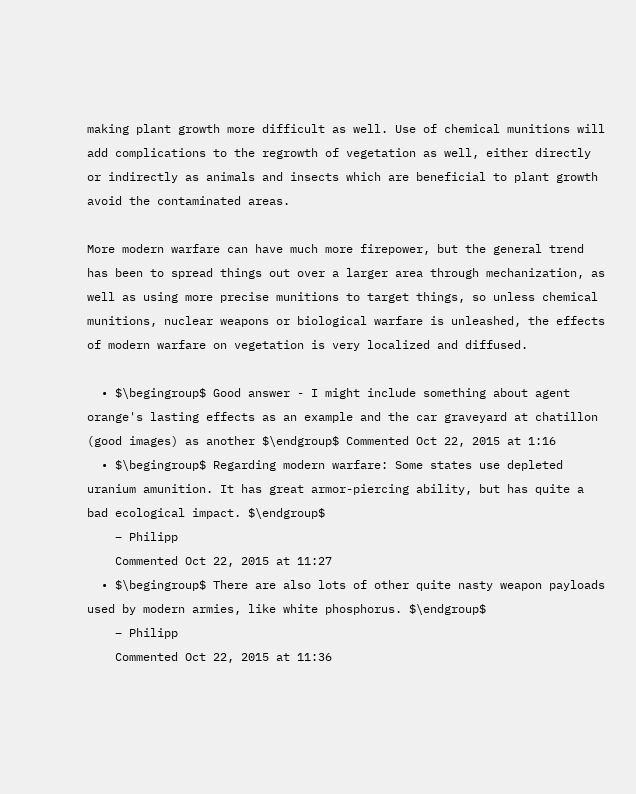making plant growth more difficult as well. Use of chemical munitions will add complications to the regrowth of vegetation as well, either directly or indirectly as animals and insects which are beneficial to plant growth avoid the contaminated areas.

More modern warfare can have much more firepower, but the general trend has been to spread things out over a larger area through mechanization, as well as using more precise munitions to target things, so unless chemical munitions, nuclear weapons or biological warfare is unleashed, the effects of modern warfare on vegetation is very localized and diffused.

  • $\begingroup$ Good answer - I might include something about agent orange's lasting effects as an example and the car graveyard at chatillon (good images) as another $\endgroup$ Commented Oct 22, 2015 at 1:16
  • $\begingroup$ Regarding modern warfare: Some states use depleted uranium amunition. It has great armor-piercing ability, but has quite a bad ecological impact. $\endgroup$
    – Philipp
    Commented Oct 22, 2015 at 11:27
  • $\begingroup$ There are also lots of other quite nasty weapon payloads used by modern armies, like white phosphorus. $\endgroup$
    – Philipp
    Commented Oct 22, 2015 at 11:36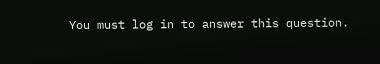You must log in to answer this question.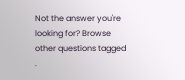Not the answer you're looking for? Browse other questions tagged .